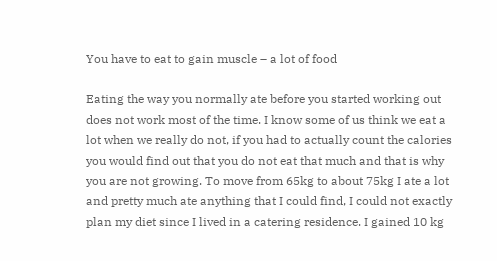You have to eat to gain muscle – a lot of food

Eating the way you normally ate before you started working out does not work most of the time. I know some of us think we eat a lot when we really do not, if you had to actually count the calories you would find out that you do not eat that much and that is why you are not growing. To move from 65kg to about 75kg I ate a lot and pretty much ate anything that I could find, I could not exactly plan my diet since I lived in a catering residence. I gained 10 kg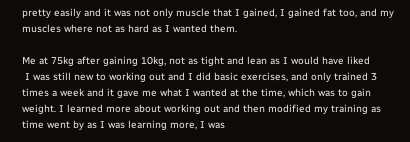pretty easily and it was not only muscle that I gained, I gained fat too, and my muscles where not as hard as I wanted them.

Me at 75kg after gaining 10kg, not as tight and lean as I would have liked
 I was still new to working out and I did basic exercises, and only trained 3 times a week and it gave me what I wanted at the time, which was to gain weight. I learned more about working out and then modified my training as time went by as I was learning more, I was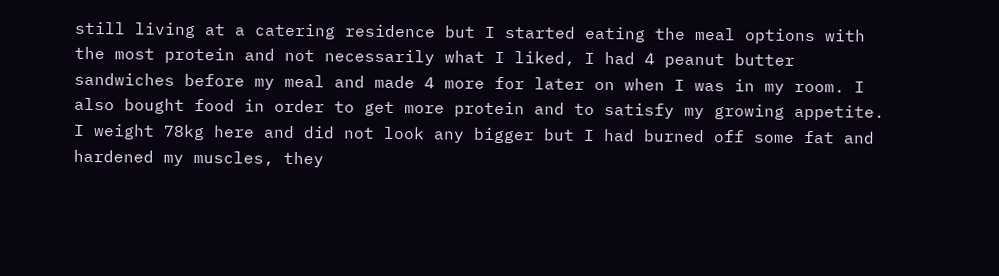still living at a catering residence but I started eating the meal options with the most protein and not necessarily what I liked, I had 4 peanut butter sandwiches before my meal and made 4 more for later on when I was in my room. I also bought food in order to get more protein and to satisfy my growing appetite.
I weight 78kg here and did not look any bigger but I had burned off some fat and hardened my muscles, they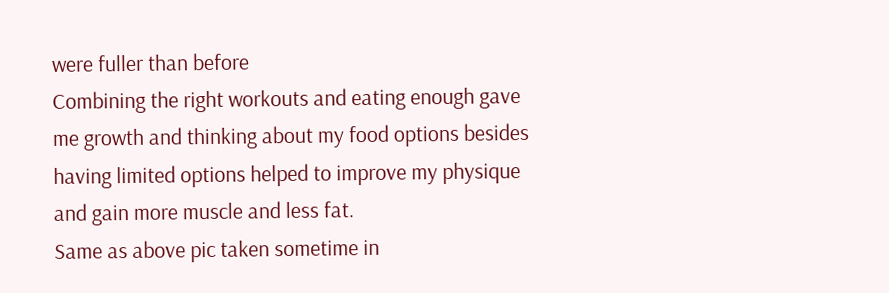were fuller than before
Combining the right workouts and eating enough gave me growth and thinking about my food options besides having limited options helped to improve my physique and gain more muscle and less fat.
Same as above pic taken sometime in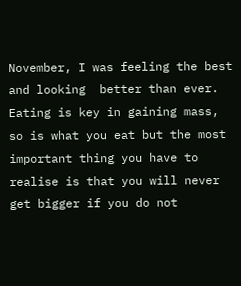November, I was feeling the best and looking  better than ever.
Eating is key in gaining mass, so is what you eat but the most important thing you have to realise is that you will never get bigger if you do not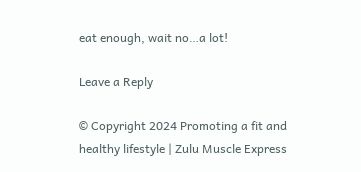eat enough, wait no…a lot!

Leave a Reply

© Copyright 2024 Promoting a fit and healthy lifestyle | Zulu Muscle Express